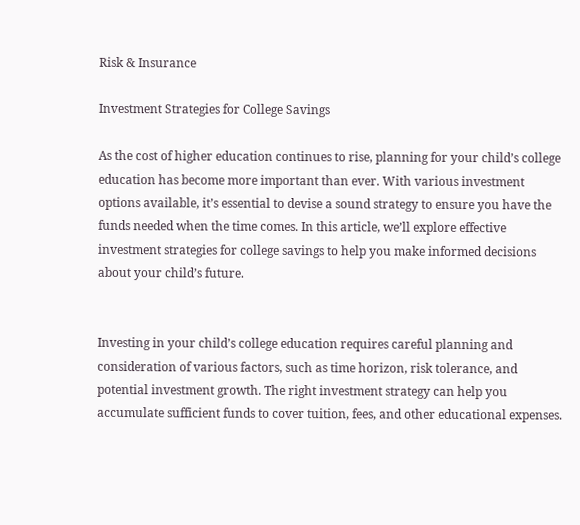Risk & Insurance

Investment Strategies for College Savings

As the cost of higher education continues to rise, planning for your child’s college education has become more important than ever. With various investment options available, it’s essential to devise a sound strategy to ensure you have the funds needed when the time comes. In this article, we’ll explore effective investment strategies for college savings to help you make informed decisions about your child’s future.


Investing in your child’s college education requires careful planning and consideration of various factors, such as time horizon, risk tolerance, and potential investment growth. The right investment strategy can help you accumulate sufficient funds to cover tuition, fees, and other educational expenses.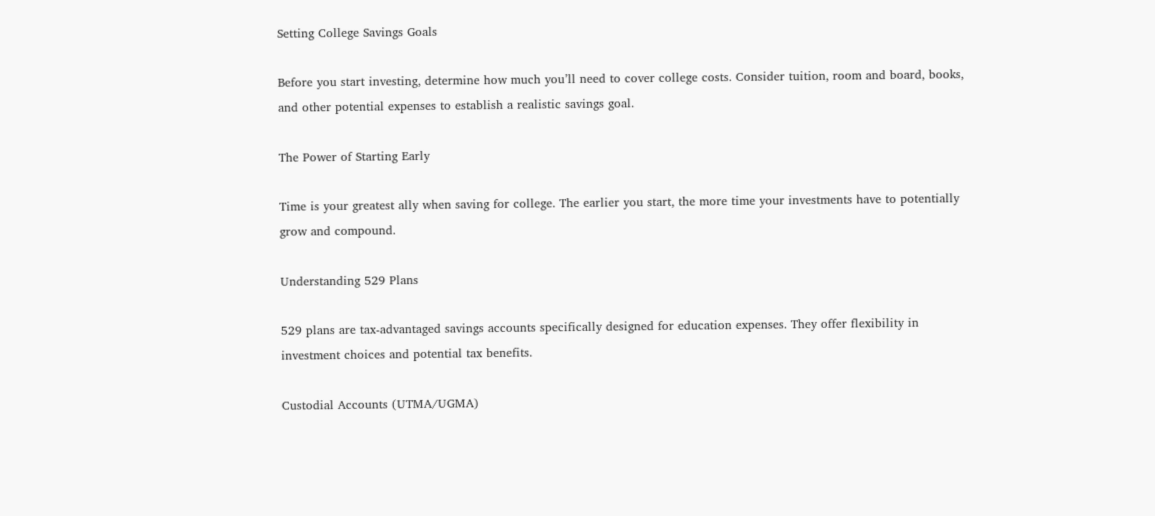Setting College Savings Goals

Before you start investing, determine how much you’ll need to cover college costs. Consider tuition, room and board, books, and other potential expenses to establish a realistic savings goal.

The Power of Starting Early

Time is your greatest ally when saving for college. The earlier you start, the more time your investments have to potentially grow and compound.

Understanding 529 Plans

529 plans are tax-advantaged savings accounts specifically designed for education expenses. They offer flexibility in investment choices and potential tax benefits.

Custodial Accounts (UTMA/UGMA)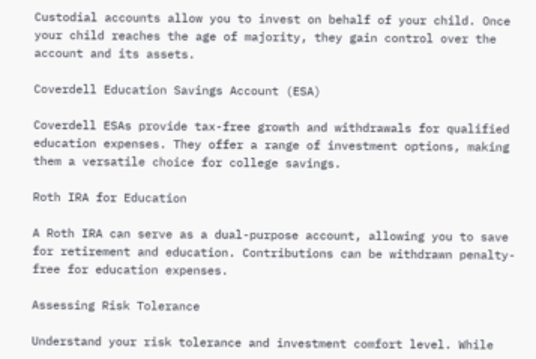Custodial accounts allow you to invest on behalf of your child. Once your child reaches the age of majority, they gain control over the account and its assets.

Coverdell Education Savings Account (ESA)

Coverdell ESAs provide tax-free growth and withdrawals for qualified education expenses. They offer a range of investment options, making them a versatile choice for college savings.

Roth IRA for Education

A Roth IRA can serve as a dual-purpose account, allowing you to save for retirement and education. Contributions can be withdrawn penalty-free for education expenses.

Assessing Risk Tolerance

Understand your risk tolerance and investment comfort level. While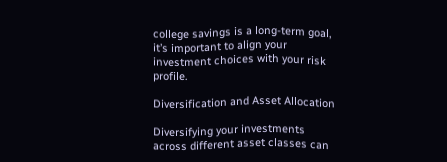college savings is a long-term goal, it’s important to align your investment choices with your risk profile.

Diversification and Asset Allocation

Diversifying your investments across different asset classes can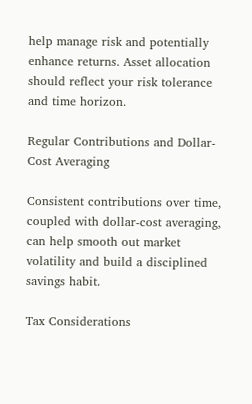help manage risk and potentially enhance returns. Asset allocation should reflect your risk tolerance and time horizon.

Regular Contributions and Dollar-Cost Averaging

Consistent contributions over time, coupled with dollar-cost averaging, can help smooth out market volatility and build a disciplined savings habit.

Tax Considerations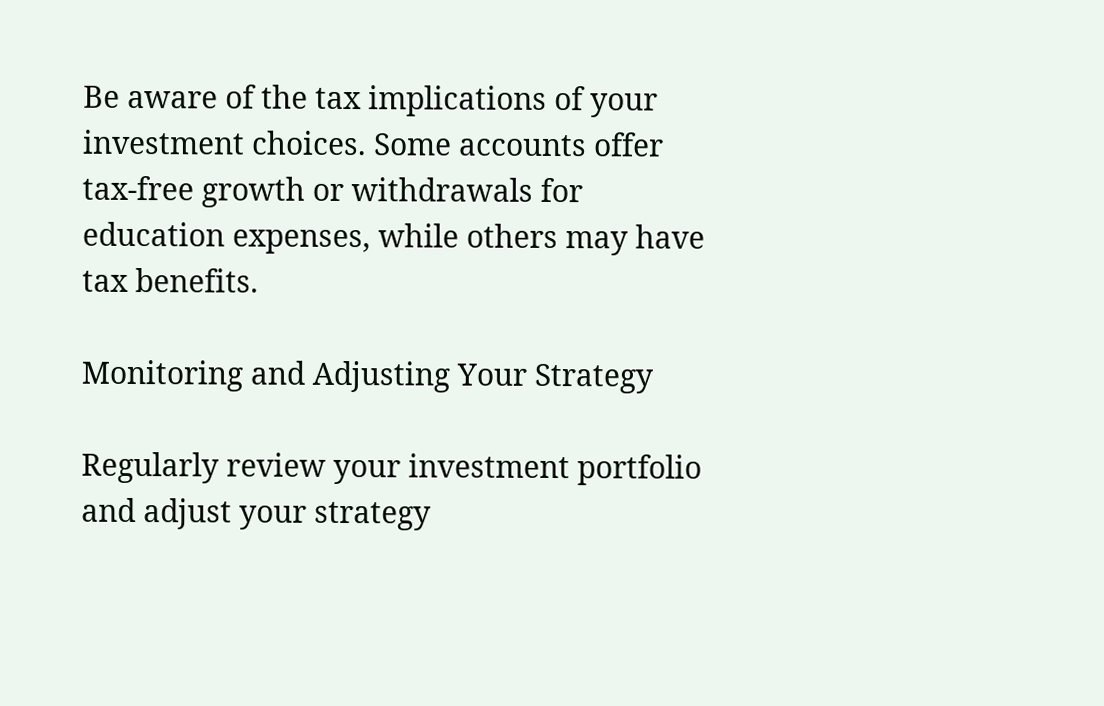Be aware of the tax implications of your investment choices. Some accounts offer tax-free growth or withdrawals for education expenses, while others may have tax benefits.

Monitoring and Adjusting Your Strategy

Regularly review your investment portfolio and adjust your strategy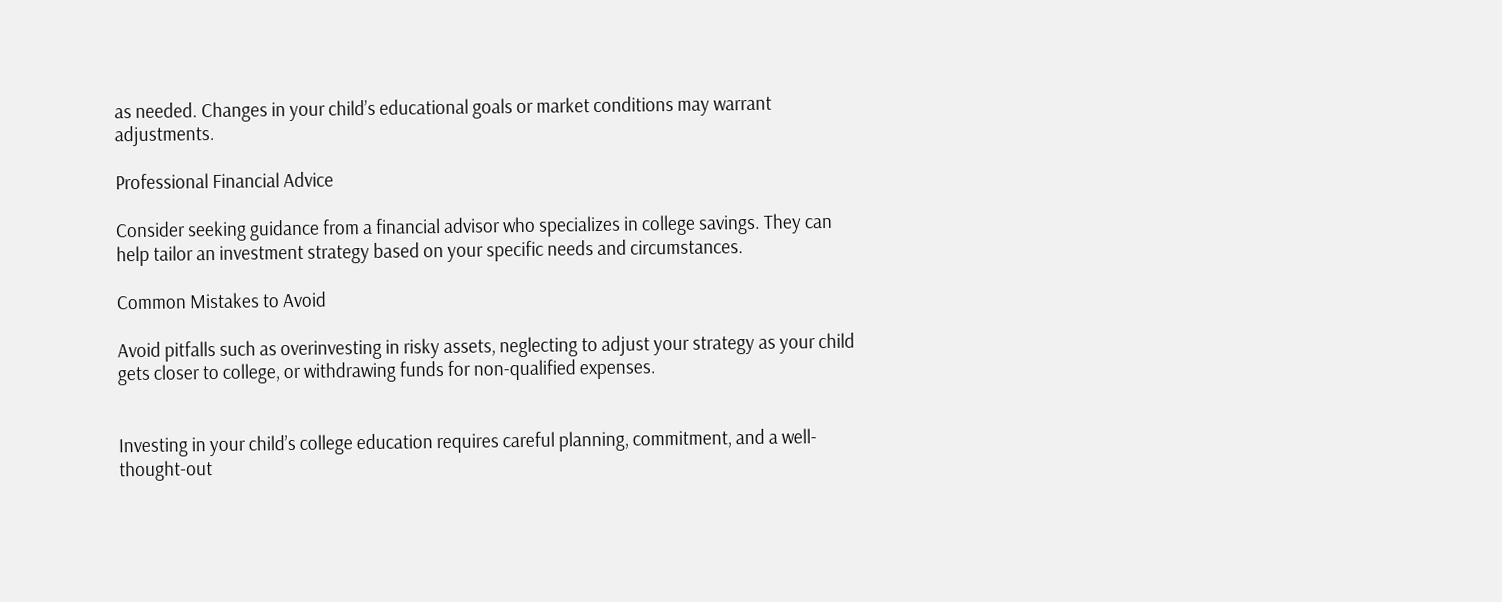as needed. Changes in your child’s educational goals or market conditions may warrant adjustments.

Professional Financial Advice

Consider seeking guidance from a financial advisor who specializes in college savings. They can help tailor an investment strategy based on your specific needs and circumstances.

Common Mistakes to Avoid

Avoid pitfalls such as overinvesting in risky assets, neglecting to adjust your strategy as your child gets closer to college, or withdrawing funds for non-qualified expenses.


Investing in your child’s college education requires careful planning, commitment, and a well-thought-out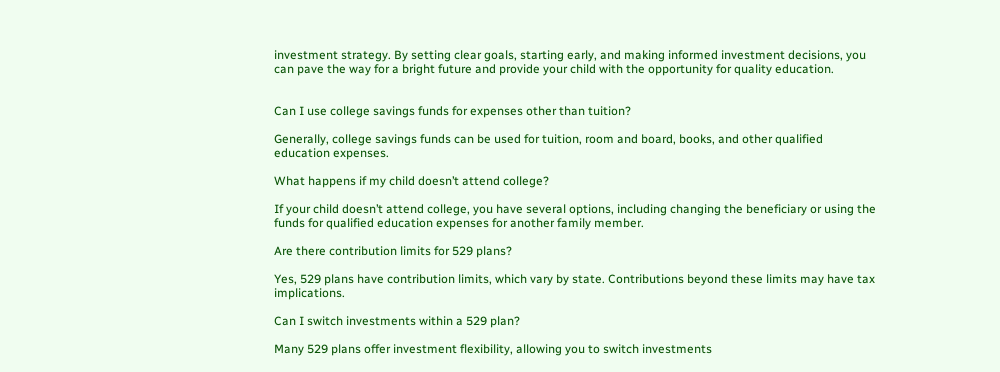investment strategy. By setting clear goals, starting early, and making informed investment decisions, you can pave the way for a bright future and provide your child with the opportunity for quality education.


Can I use college savings funds for expenses other than tuition?

Generally, college savings funds can be used for tuition, room and board, books, and other qualified education expenses.

What happens if my child doesn’t attend college?

If your child doesn’t attend college, you have several options, including changing the beneficiary or using the funds for qualified education expenses for another family member.

Are there contribution limits for 529 plans?

Yes, 529 plans have contribution limits, which vary by state. Contributions beyond these limits may have tax implications.

Can I switch investments within a 529 plan?

Many 529 plans offer investment flexibility, allowing you to switch investments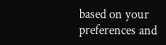based on your preferences and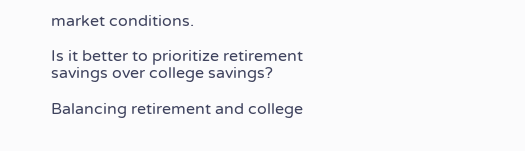market conditions.

Is it better to prioritize retirement savings over college savings?

Balancing retirement and college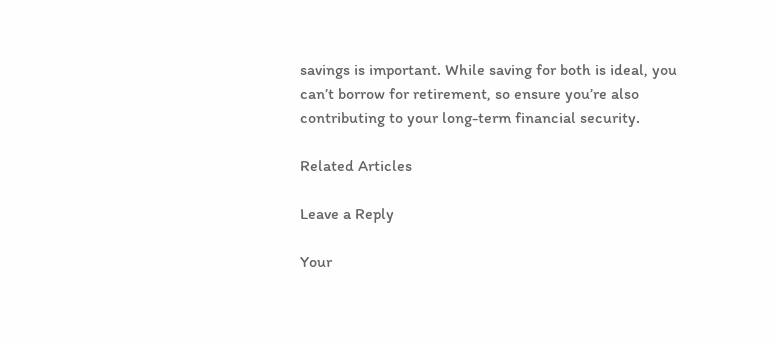savings is important. While saving for both is ideal, you can’t borrow for retirement, so ensure you’re also contributing to your long-term financial security.

Related Articles

Leave a Reply

Your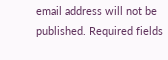email address will not be published. Required fields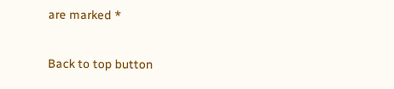are marked *

Back to top button